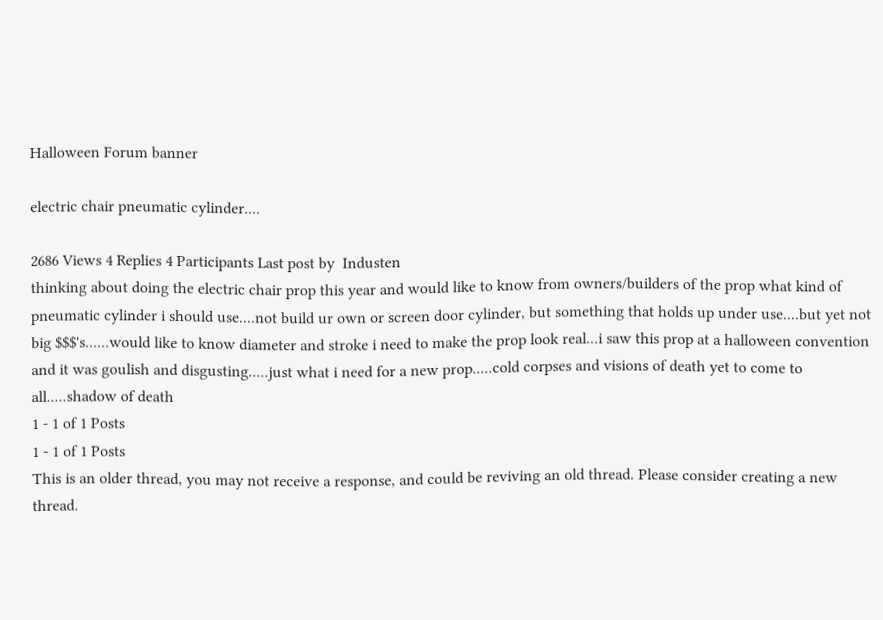Halloween Forum banner

electric chair pneumatic cylinder....

2686 Views 4 Replies 4 Participants Last post by  Industen
thinking about doing the electric chair prop this year and would like to know from owners/builders of the prop what kind of pneumatic cylinder i should use....not build ur own or screen door cylinder, but something that holds up under use....but yet not big $$$'s......would like to know diameter and stroke i need to make the prop look real...i saw this prop at a halloween convention and it was goulish and disgusting.....just what i need for a new prop.....cold corpses and visions of death yet to come to all.....shadow of death
1 - 1 of 1 Posts
1 - 1 of 1 Posts
This is an older thread, you may not receive a response, and could be reviving an old thread. Please consider creating a new thread.